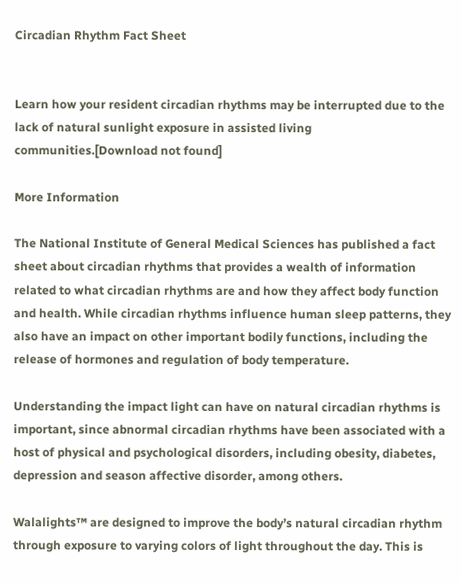Circadian Rhythm Fact Sheet


Learn how your resident circadian rhythms may be interrupted due to the lack of natural sunlight exposure in assisted living communities.[Download not found]

More Information

The National Institute of General Medical Sciences has published a fact sheet about circadian rhythms that provides a wealth of information related to what circadian rhythms are and how they affect body function and health. While circadian rhythms influence human sleep patterns, they also have an impact on other important bodily functions, including the release of hormones and regulation of body temperature.

Understanding the impact light can have on natural circadian rhythms is important, since abnormal circadian rhythms have been associated with a host of physical and psychological disorders, including obesity, diabetes, depression and season affective disorder, among others.

Walalights™ are designed to improve the body’s natural circadian rhythm through exposure to varying colors of light throughout the day. This is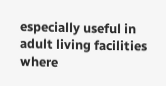especially useful in adult living facilities where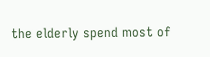the elderly spend most of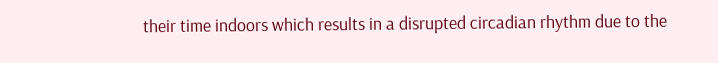their time indoors which results in a disrupted circadian rhythm due to the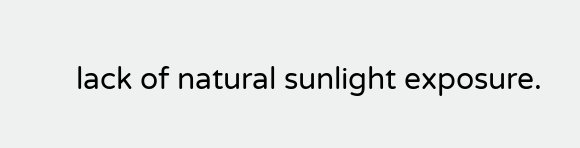lack of natural sunlight exposure.